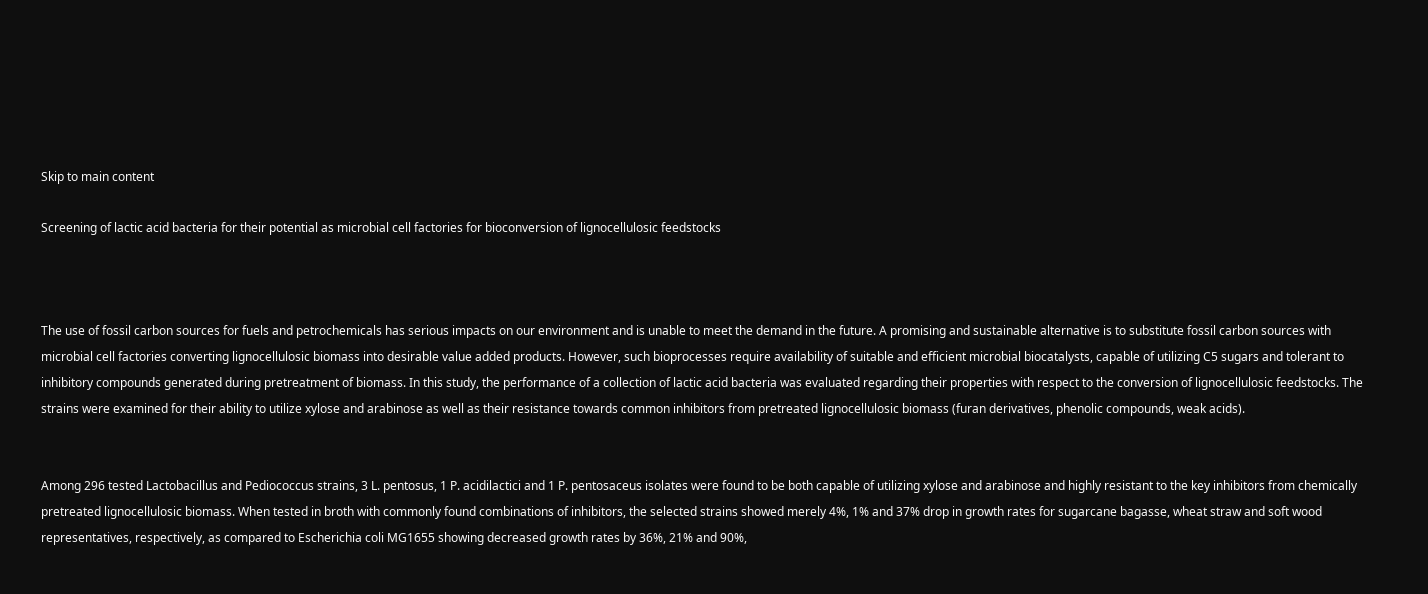Skip to main content

Screening of lactic acid bacteria for their potential as microbial cell factories for bioconversion of lignocellulosic feedstocks



The use of fossil carbon sources for fuels and petrochemicals has serious impacts on our environment and is unable to meet the demand in the future. A promising and sustainable alternative is to substitute fossil carbon sources with microbial cell factories converting lignocellulosic biomass into desirable value added products. However, such bioprocesses require availability of suitable and efficient microbial biocatalysts, capable of utilizing C5 sugars and tolerant to inhibitory compounds generated during pretreatment of biomass. In this study, the performance of a collection of lactic acid bacteria was evaluated regarding their properties with respect to the conversion of lignocellulosic feedstocks. The strains were examined for their ability to utilize xylose and arabinose as well as their resistance towards common inhibitors from pretreated lignocellulosic biomass (furan derivatives, phenolic compounds, weak acids).


Among 296 tested Lactobacillus and Pediococcus strains, 3 L. pentosus, 1 P. acidilactici and 1 P. pentosaceus isolates were found to be both capable of utilizing xylose and arabinose and highly resistant to the key inhibitors from chemically pretreated lignocellulosic biomass. When tested in broth with commonly found combinations of inhibitors, the selected strains showed merely 4%, 1% and 37% drop in growth rates for sugarcane bagasse, wheat straw and soft wood representatives, respectively, as compared to Escherichia coli MG1655 showing decreased growth rates by 36%, 21% and 90%,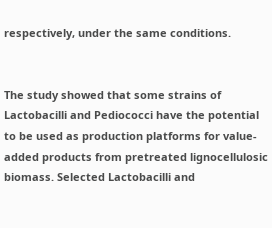respectively, under the same conditions.


The study showed that some strains of Lactobacilli and Pediococci have the potential to be used as production platforms for value-added products from pretreated lignocellulosic biomass. Selected Lactobacilli and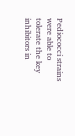Pediococci strains were able to tolerate the key inhibitors in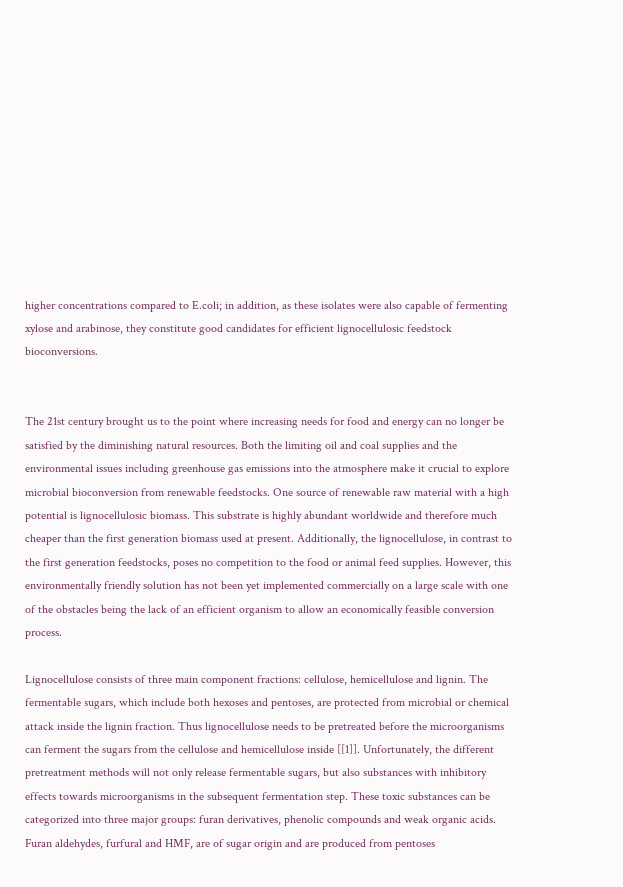higher concentrations compared to E.coli; in addition, as these isolates were also capable of fermenting xylose and arabinose, they constitute good candidates for efficient lignocellulosic feedstock bioconversions.


The 21st century brought us to the point where increasing needs for food and energy can no longer be satisfied by the diminishing natural resources. Both the limiting oil and coal supplies and the environmental issues including greenhouse gas emissions into the atmosphere make it crucial to explore microbial bioconversion from renewable feedstocks. One source of renewable raw material with a high potential is lignocellulosic biomass. This substrate is highly abundant worldwide and therefore much cheaper than the first generation biomass used at present. Additionally, the lignocellulose, in contrast to the first generation feedstocks, poses no competition to the food or animal feed supplies. However, this environmentally friendly solution has not been yet implemented commercially on a large scale with one of the obstacles being the lack of an efficient organism to allow an economically feasible conversion process.

Lignocellulose consists of three main component fractions: cellulose, hemicellulose and lignin. The fermentable sugars, which include both hexoses and pentoses, are protected from microbial or chemical attack inside the lignin fraction. Thus lignocellulose needs to be pretreated before the microorganisms can ferment the sugars from the cellulose and hemicellulose inside [[1]]. Unfortunately, the different pretreatment methods will not only release fermentable sugars, but also substances with inhibitory effects towards microorganisms in the subsequent fermentation step. These toxic substances can be categorized into three major groups: furan derivatives, phenolic compounds and weak organic acids. Furan aldehydes, furfural and HMF, are of sugar origin and are produced from pentoses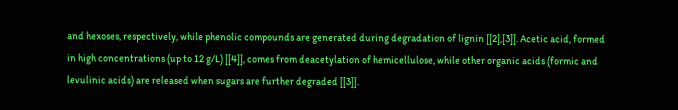and hexoses, respectively, while phenolic compounds are generated during degradation of lignin [[2],[3]]. Acetic acid, formed in high concentrations (up to 12 g/L) [[4]], comes from deacetylation of hemicellulose, while other organic acids (formic and levulinic acids) are released when sugars are further degraded [[3]].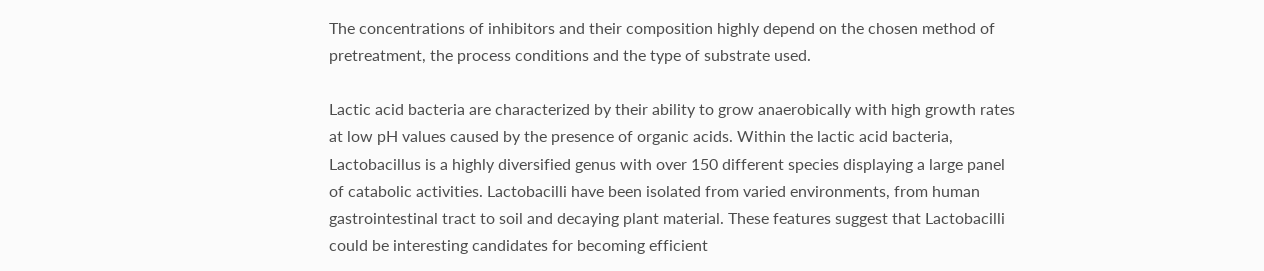The concentrations of inhibitors and their composition highly depend on the chosen method of pretreatment, the process conditions and the type of substrate used.

Lactic acid bacteria are characterized by their ability to grow anaerobically with high growth rates at low pH values caused by the presence of organic acids. Within the lactic acid bacteria, Lactobacillus is a highly diversified genus with over 150 different species displaying a large panel of catabolic activities. Lactobacilli have been isolated from varied environments, from human gastrointestinal tract to soil and decaying plant material. These features suggest that Lactobacilli could be interesting candidates for becoming efficient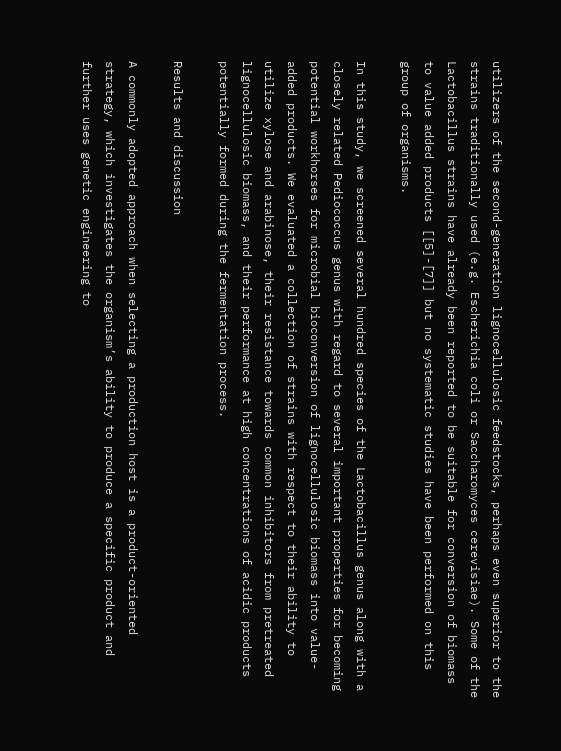utilizers of the second-generation lignocellulosic feedstocks, perhaps even superior to the strains traditionally used (e.g. Escherichia coli or Saccharomyces cerevisiae). Some of the Lactobacillus strains have already been reported to be suitable for conversion of biomass to value added products [[5]-[7]] but no systematic studies have been performed on this group of organisms.

In this study, we screened several hundred species of the Lactobacillus genus along with a closely related Pediococcus genus with regard to several important properties for becoming potential workhorses for microbial bioconversion of lignocellulosic biomass into value-added products. We evaluated a collection of strains with respect to their ability to utilize xylose and arabinose, their resistance towards common inhibitors from pretreated lignocellulosic biomass, and their performance at high concentrations of acidic products potentially formed during the fermentation process.

Results and discussion

A commonly adopted approach when selecting a production host is a product-oriented strategy, which investigates the organism’s ability to produce a specific product and further uses genetic engineering to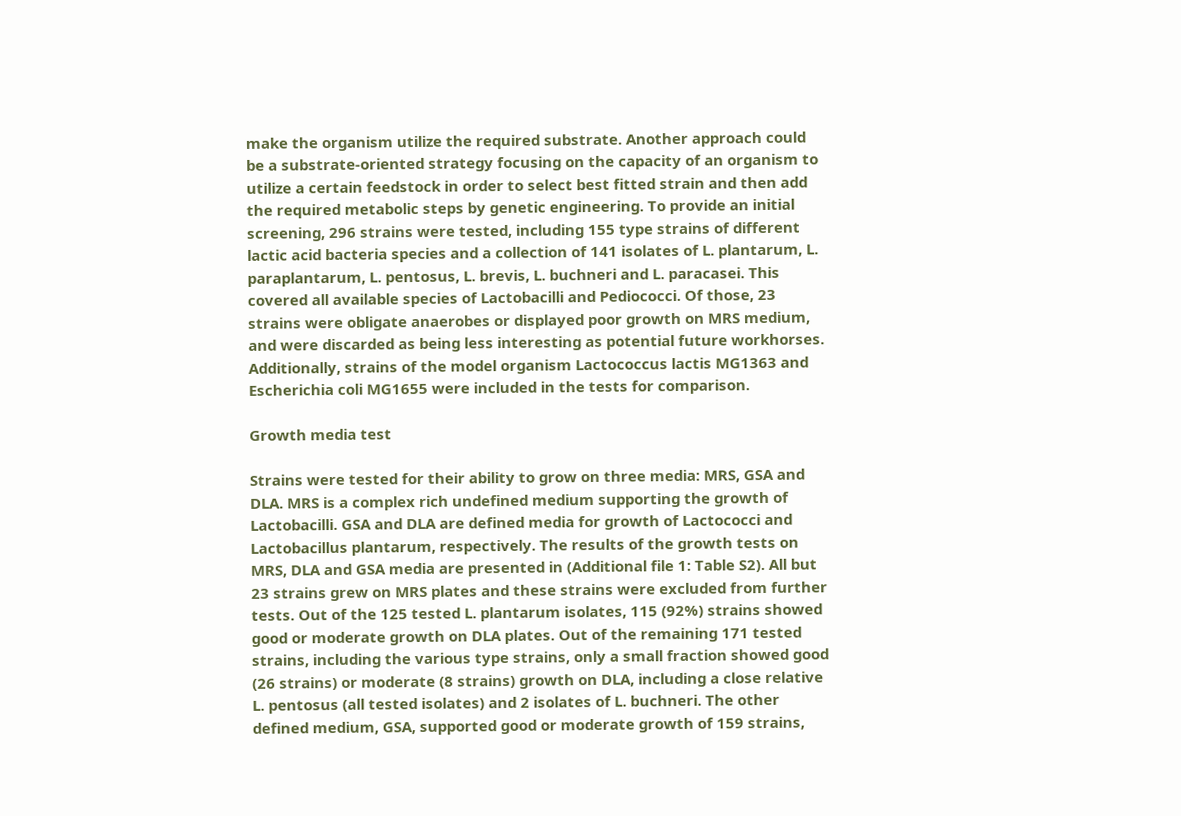make the organism utilize the required substrate. Another approach could be a substrate-oriented strategy focusing on the capacity of an organism to utilize a certain feedstock in order to select best fitted strain and then add the required metabolic steps by genetic engineering. To provide an initial screening, 296 strains were tested, including 155 type strains of different lactic acid bacteria species and a collection of 141 isolates of L. plantarum, L. paraplantarum, L. pentosus, L. brevis, L. buchneri and L. paracasei. This covered all available species of Lactobacilli and Pediococci. Of those, 23 strains were obligate anaerobes or displayed poor growth on MRS medium, and were discarded as being less interesting as potential future workhorses. Additionally, strains of the model organism Lactococcus lactis MG1363 and Escherichia coli MG1655 were included in the tests for comparison.

Growth media test

Strains were tested for their ability to grow on three media: MRS, GSA and DLA. MRS is a complex rich undefined medium supporting the growth of Lactobacilli. GSA and DLA are defined media for growth of Lactococci and Lactobacillus plantarum, respectively. The results of the growth tests on MRS, DLA and GSA media are presented in (Additional file 1: Table S2). All but 23 strains grew on MRS plates and these strains were excluded from further tests. Out of the 125 tested L. plantarum isolates, 115 (92%) strains showed good or moderate growth on DLA plates. Out of the remaining 171 tested strains, including the various type strains, only a small fraction showed good (26 strains) or moderate (8 strains) growth on DLA, including a close relative L. pentosus (all tested isolates) and 2 isolates of L. buchneri. The other defined medium, GSA, supported good or moderate growth of 159 strains,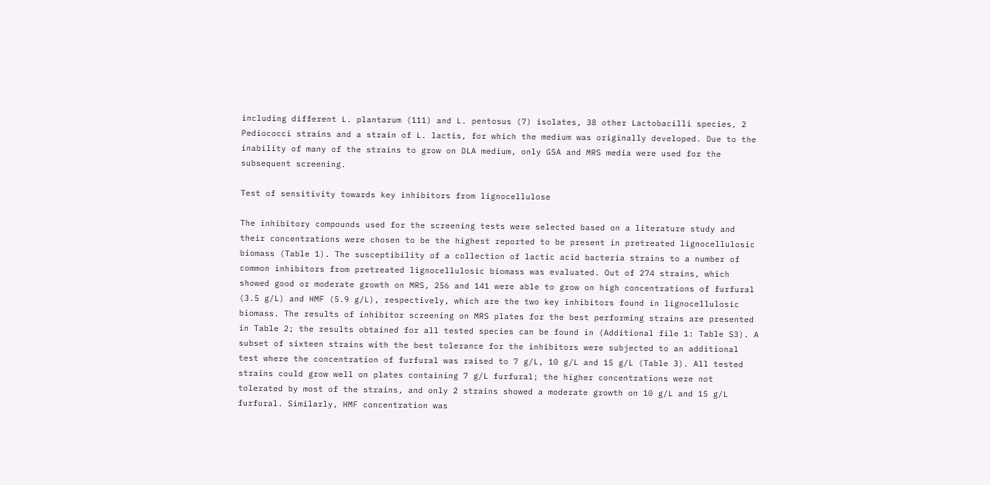including different L. plantarum (111) and L. pentosus (7) isolates, 38 other Lactobacilli species, 2 Pediococci strains and a strain of L. lactis, for which the medium was originally developed. Due to the inability of many of the strains to grow on DLA medium, only GSA and MRS media were used for the subsequent screening.

Test of sensitivity towards key inhibitors from lignocellulose

The inhibitory compounds used for the screening tests were selected based on a literature study and their concentrations were chosen to be the highest reported to be present in pretreated lignocellulosic biomass (Table 1). The susceptibility of a collection of lactic acid bacteria strains to a number of common inhibitors from pretreated lignocellulosic biomass was evaluated. Out of 274 strains, which showed good or moderate growth on MRS, 256 and 141 were able to grow on high concentrations of furfural (3.5 g/L) and HMF (5.9 g/L), respectively, which are the two key inhibitors found in lignocellulosic biomass. The results of inhibitor screening on MRS plates for the best performing strains are presented in Table 2; the results obtained for all tested species can be found in (Additional file 1: Table S3). A subset of sixteen strains with the best tolerance for the inhibitors were subjected to an additional test where the concentration of furfural was raised to 7 g/L, 10 g/L and 15 g/L (Table 3). All tested strains could grow well on plates containing 7 g/L furfural; the higher concentrations were not tolerated by most of the strains, and only 2 strains showed a moderate growth on 10 g/L and 15 g/L furfural. Similarly, HMF concentration was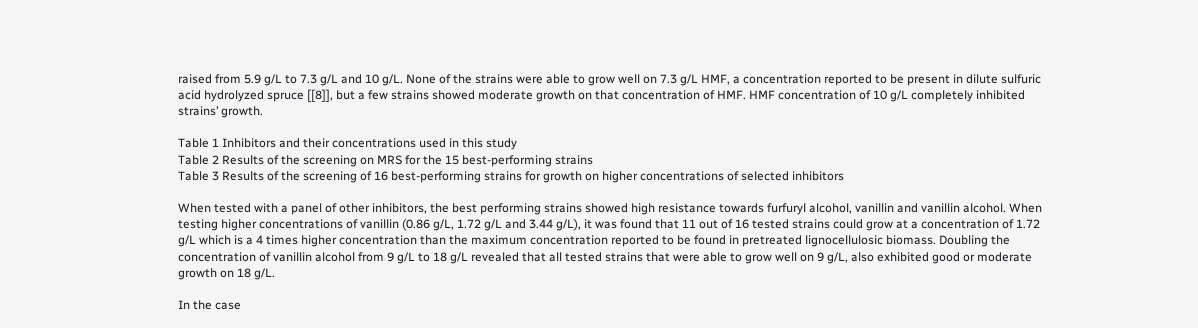raised from 5.9 g/L to 7.3 g/L and 10 g/L. None of the strains were able to grow well on 7.3 g/L HMF, a concentration reported to be present in dilute sulfuric acid hydrolyzed spruce [[8]], but a few strains showed moderate growth on that concentration of HMF. HMF concentration of 10 g/L completely inhibited strains’ growth.

Table 1 Inhibitors and their concentrations used in this study
Table 2 Results of the screening on MRS for the 15 best-performing strains
Table 3 Results of the screening of 16 best-performing strains for growth on higher concentrations of selected inhibitors

When tested with a panel of other inhibitors, the best performing strains showed high resistance towards furfuryl alcohol, vanillin and vanillin alcohol. When testing higher concentrations of vanillin (0.86 g/L, 1.72 g/L and 3.44 g/L), it was found that 11 out of 16 tested strains could grow at a concentration of 1.72 g/L which is a 4 times higher concentration than the maximum concentration reported to be found in pretreated lignocellulosic biomass. Doubling the concentration of vanillin alcohol from 9 g/L to 18 g/L revealed that all tested strains that were able to grow well on 9 g/L, also exhibited good or moderate growth on 18 g/L.

In the case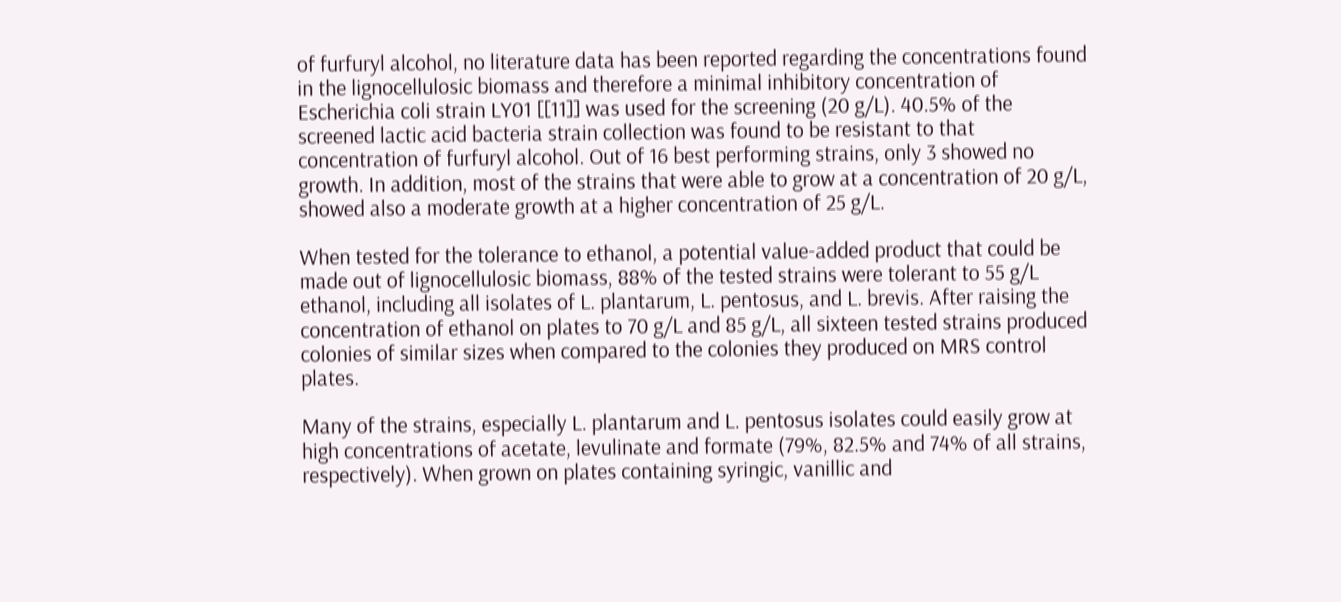of furfuryl alcohol, no literature data has been reported regarding the concentrations found in the lignocellulosic biomass and therefore a minimal inhibitory concentration of Escherichia coli strain LY01 [[11]] was used for the screening (20 g/L). 40.5% of the screened lactic acid bacteria strain collection was found to be resistant to that concentration of furfuryl alcohol. Out of 16 best performing strains, only 3 showed no growth. In addition, most of the strains that were able to grow at a concentration of 20 g/L, showed also a moderate growth at a higher concentration of 25 g/L.

When tested for the tolerance to ethanol, a potential value-added product that could be made out of lignocellulosic biomass, 88% of the tested strains were tolerant to 55 g/L ethanol, including all isolates of L. plantarum, L. pentosus, and L. brevis. After raising the concentration of ethanol on plates to 70 g/L and 85 g/L, all sixteen tested strains produced colonies of similar sizes when compared to the colonies they produced on MRS control plates.

Many of the strains, especially L. plantarum and L. pentosus isolates could easily grow at high concentrations of acetate, levulinate and formate (79%, 82.5% and 74% of all strains, respectively). When grown on plates containing syringic, vanillic and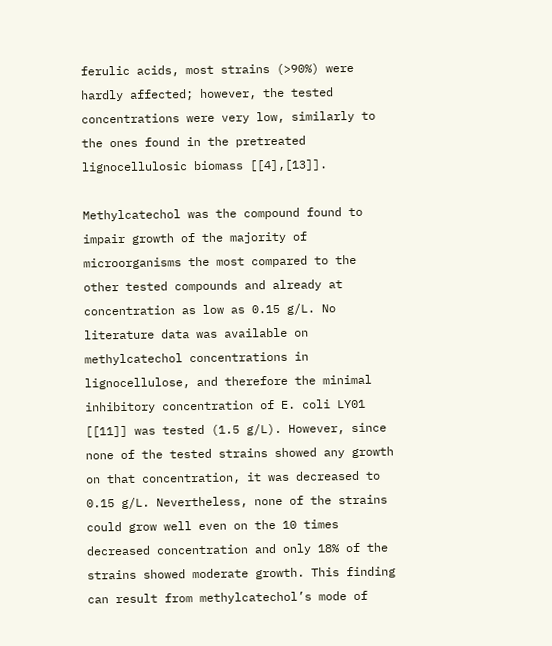ferulic acids, most strains (>90%) were hardly affected; however, the tested concentrations were very low, similarly to the ones found in the pretreated lignocellulosic biomass [[4],[13]].

Methylcatechol was the compound found to impair growth of the majority of microorganisms the most compared to the other tested compounds and already at concentration as low as 0.15 g/L. No literature data was available on methylcatechol concentrations in lignocellulose, and therefore the minimal inhibitory concentration of E. coli LY01 [[11]] was tested (1.5 g/L). However, since none of the tested strains showed any growth on that concentration, it was decreased to 0.15 g/L. Nevertheless, none of the strains could grow well even on the 10 times decreased concentration and only 18% of the strains showed moderate growth. This finding can result from methylcatechol’s mode of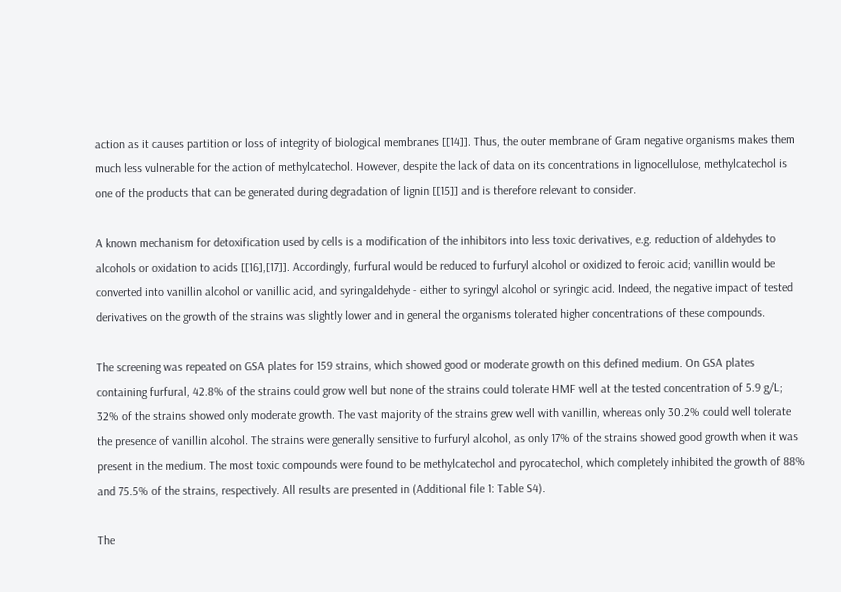action as it causes partition or loss of integrity of biological membranes [[14]]. Thus, the outer membrane of Gram negative organisms makes them much less vulnerable for the action of methylcatechol. However, despite the lack of data on its concentrations in lignocellulose, methylcatechol is one of the products that can be generated during degradation of lignin [[15]] and is therefore relevant to consider.

A known mechanism for detoxification used by cells is a modification of the inhibitors into less toxic derivatives, e.g. reduction of aldehydes to alcohols or oxidation to acids [[16],[17]]. Accordingly, furfural would be reduced to furfuryl alcohol or oxidized to feroic acid; vanillin would be converted into vanillin alcohol or vanillic acid, and syringaldehyde - either to syringyl alcohol or syringic acid. Indeed, the negative impact of tested derivatives on the growth of the strains was slightly lower and in general the organisms tolerated higher concentrations of these compounds.

The screening was repeated on GSA plates for 159 strains, which showed good or moderate growth on this defined medium. On GSA plates containing furfural, 42.8% of the strains could grow well but none of the strains could tolerate HMF well at the tested concentration of 5.9 g/L; 32% of the strains showed only moderate growth. The vast majority of the strains grew well with vanillin, whereas only 30.2% could well tolerate the presence of vanillin alcohol. The strains were generally sensitive to furfuryl alcohol, as only 17% of the strains showed good growth when it was present in the medium. The most toxic compounds were found to be methylcatechol and pyrocatechol, which completely inhibited the growth of 88% and 75.5% of the strains, respectively. All results are presented in (Additional file 1: Table S4).

The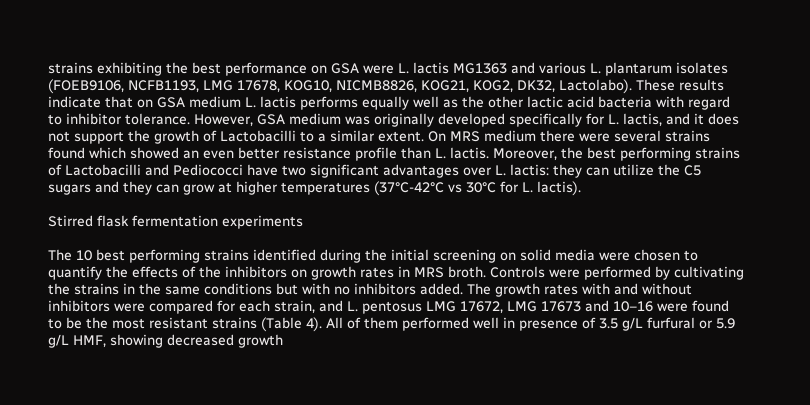strains exhibiting the best performance on GSA were L. lactis MG1363 and various L. plantarum isolates (FOEB9106, NCFB1193, LMG 17678, KOG10, NICMB8826, KOG21, KOG2, DK32, Lactolabo). These results indicate that on GSA medium L. lactis performs equally well as the other lactic acid bacteria with regard to inhibitor tolerance. However, GSA medium was originally developed specifically for L. lactis, and it does not support the growth of Lactobacilli to a similar extent. On MRS medium there were several strains found which showed an even better resistance profile than L. lactis. Moreover, the best performing strains of Lactobacilli and Pediococci have two significant advantages over L. lactis: they can utilize the C5 sugars and they can grow at higher temperatures (37°C-42°C vs 30°C for L. lactis).

Stirred flask fermentation experiments

The 10 best performing strains identified during the initial screening on solid media were chosen to quantify the effects of the inhibitors on growth rates in MRS broth. Controls were performed by cultivating the strains in the same conditions but with no inhibitors added. The growth rates with and without inhibitors were compared for each strain, and L. pentosus LMG 17672, LMG 17673 and 10–16 were found to be the most resistant strains (Table 4). All of them performed well in presence of 3.5 g/L furfural or 5.9 g/L HMF, showing decreased growth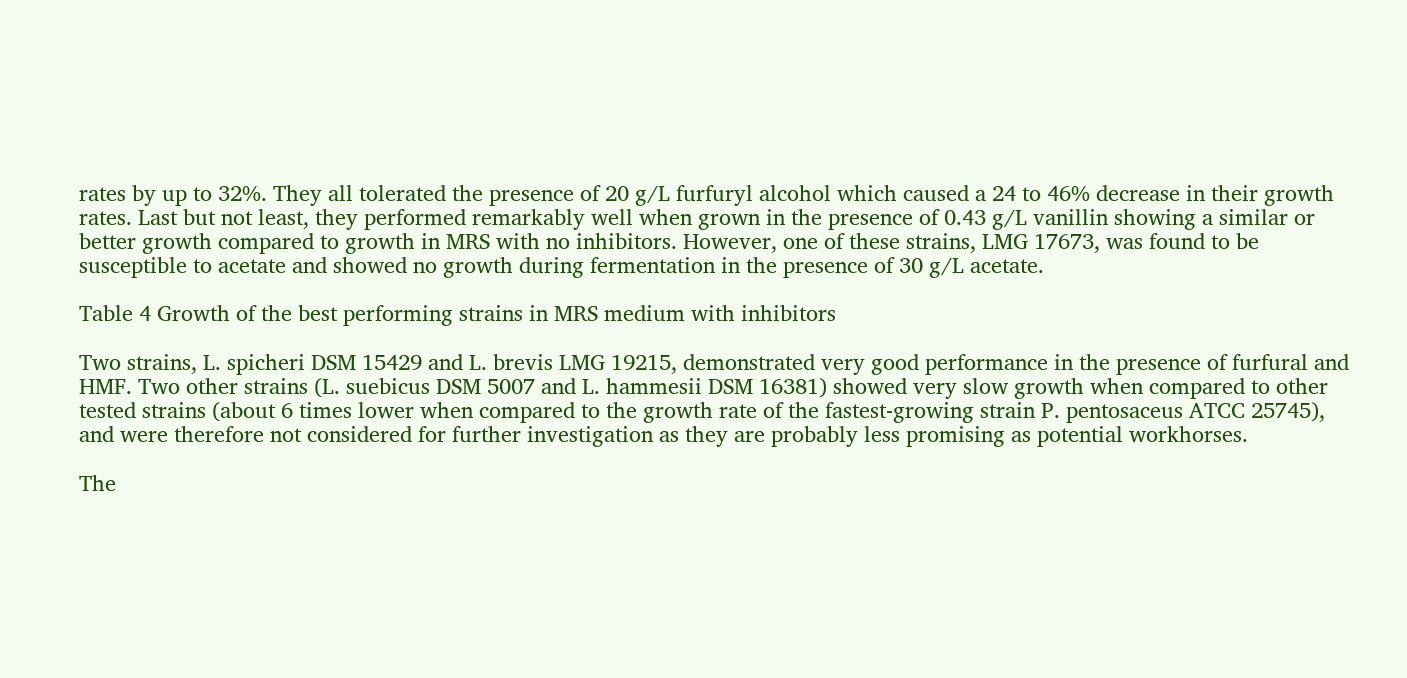rates by up to 32%. They all tolerated the presence of 20 g/L furfuryl alcohol which caused a 24 to 46% decrease in their growth rates. Last but not least, they performed remarkably well when grown in the presence of 0.43 g/L vanillin showing a similar or better growth compared to growth in MRS with no inhibitors. However, one of these strains, LMG 17673, was found to be susceptible to acetate and showed no growth during fermentation in the presence of 30 g/L acetate.

Table 4 Growth of the best performing strains in MRS medium with inhibitors

Two strains, L. spicheri DSM 15429 and L. brevis LMG 19215, demonstrated very good performance in the presence of furfural and HMF. Two other strains (L. suebicus DSM 5007 and L. hammesii DSM 16381) showed very slow growth when compared to other tested strains (about 6 times lower when compared to the growth rate of the fastest-growing strain P. pentosaceus ATCC 25745), and were therefore not considered for further investigation as they are probably less promising as potential workhorses.

The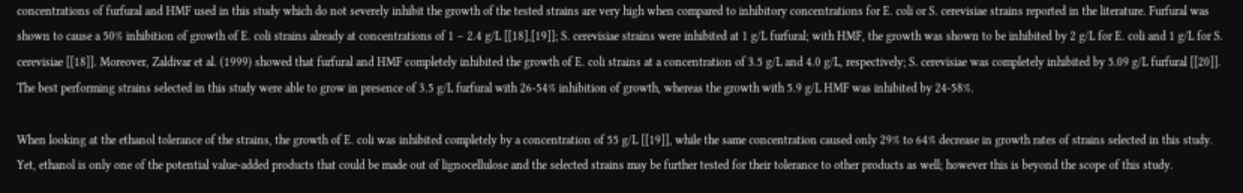concentrations of furfural and HMF used in this study which do not severely inhibit the growth of the tested strains are very high when compared to inhibitory concentrations for E. coli or S. cerevisiae strains reported in the literature. Furfural was shown to cause a 50% inhibition of growth of E. coli strains already at concentrations of 1 – 2.4 g/L [[18],[19]]; S. cerevisiae strains were inhibited at 1 g/L furfural; with HMF, the growth was shown to be inhibited by 2 g/L for E. coli and 1 g/L for S. cerevisiae [[18]]. Moreover, Zaldivar et al. (1999) showed that furfural and HMF completely inhibited the growth of E. coli strains at a concentration of 3.5 g/L and 4.0 g/L, respectively; S. cerevisiae was completely inhibited by 5.09 g/L furfural [[20]]. The best performing strains selected in this study were able to grow in presence of 3.5 g/L furfural with 26-54% inhibition of growth, whereas the growth with 5.9 g/L HMF was inhibited by 24-58%.

When looking at the ethanol tolerance of the strains, the growth of E. coli was inhibited completely by a concentration of 55 g/L [[19]], while the same concentration caused only 29% to 64% decrease in growth rates of strains selected in this study. Yet, ethanol is only one of the potential value-added products that could be made out of lignocellulose and the selected strains may be further tested for their tolerance to other products as well; however this is beyond the scope of this study.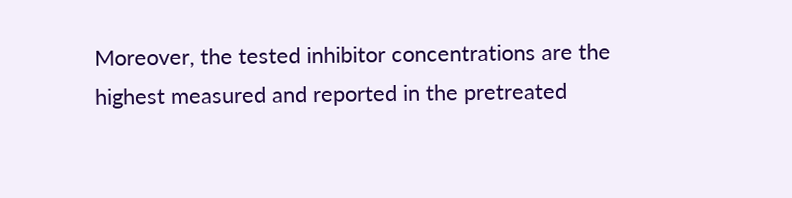Moreover, the tested inhibitor concentrations are the highest measured and reported in the pretreated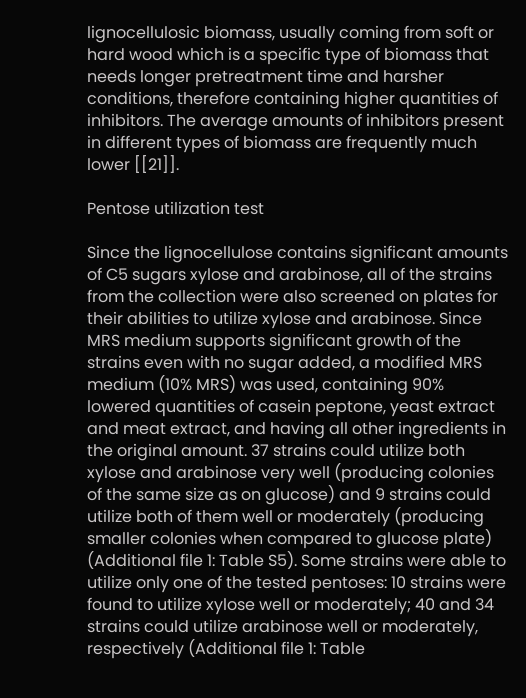lignocellulosic biomass, usually coming from soft or hard wood which is a specific type of biomass that needs longer pretreatment time and harsher conditions, therefore containing higher quantities of inhibitors. The average amounts of inhibitors present in different types of biomass are frequently much lower [[21]].

Pentose utilization test

Since the lignocellulose contains significant amounts of C5 sugars xylose and arabinose, all of the strains from the collection were also screened on plates for their abilities to utilize xylose and arabinose. Since MRS medium supports significant growth of the strains even with no sugar added, a modified MRS medium (10% MRS) was used, containing 90% lowered quantities of casein peptone, yeast extract and meat extract, and having all other ingredients in the original amount. 37 strains could utilize both xylose and arabinose very well (producing colonies of the same size as on glucose) and 9 strains could utilize both of them well or moderately (producing smaller colonies when compared to glucose plate) (Additional file 1: Table S5). Some strains were able to utilize only one of the tested pentoses: 10 strains were found to utilize xylose well or moderately; 40 and 34 strains could utilize arabinose well or moderately, respectively (Additional file 1: Table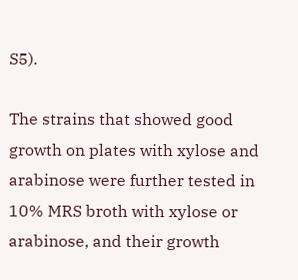S5).

The strains that showed good growth on plates with xylose and arabinose were further tested in 10% MRS broth with xylose or arabinose, and their growth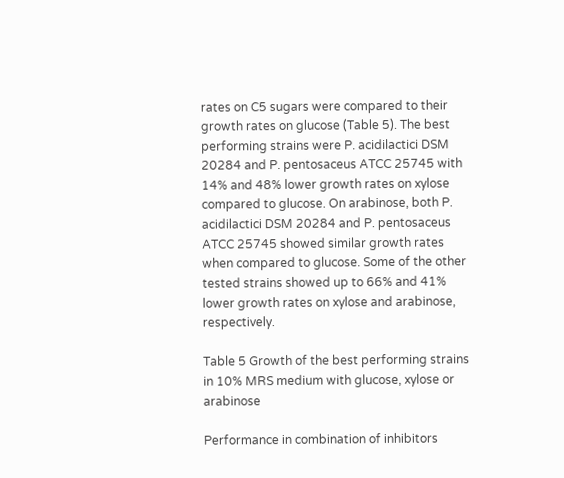rates on C5 sugars were compared to their growth rates on glucose (Table 5). The best performing strains were P. acidilactici DSM 20284 and P. pentosaceus ATCC 25745 with 14% and 48% lower growth rates on xylose compared to glucose. On arabinose, both P. acidilactici DSM 20284 and P. pentosaceus ATCC 25745 showed similar growth rates when compared to glucose. Some of the other tested strains showed up to 66% and 41% lower growth rates on xylose and arabinose, respectively.

Table 5 Growth of the best performing strains in 10% MRS medium with glucose, xylose or arabinose

Performance in combination of inhibitors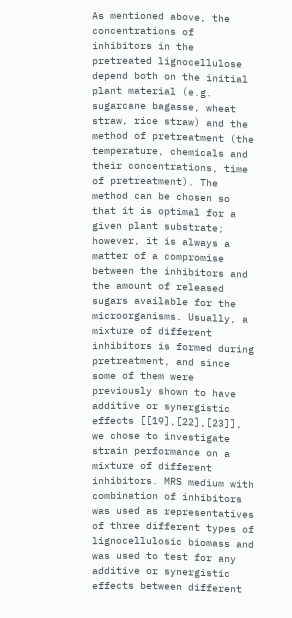As mentioned above, the concentrations of inhibitors in the pretreated lignocellulose depend both on the initial plant material (e.g. sugarcane bagasse, wheat straw, rice straw) and the method of pretreatment (the temperature, chemicals and their concentrations, time of pretreatment). The method can be chosen so that it is optimal for a given plant substrate; however, it is always a matter of a compromise between the inhibitors and the amount of released sugars available for the microorganisms. Usually, a mixture of different inhibitors is formed during pretreatment, and since some of them were previously shown to have additive or synergistic effects [[19],[22],[23]], we chose to investigate strain performance on a mixture of different inhibitors. MRS medium with combination of inhibitors was used as representatives of three different types of lignocellulosic biomass and was used to test for any additive or synergistic effects between different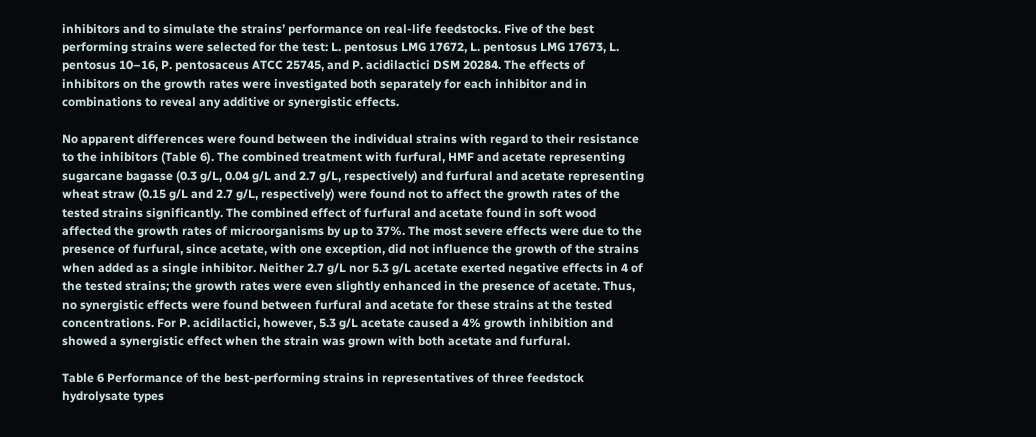inhibitors and to simulate the strains’ performance on real-life feedstocks. Five of the best performing strains were selected for the test: L. pentosus LMG 17672, L. pentosus LMG 17673, L. pentosus 10–16, P. pentosaceus ATCC 25745, and P. acidilactici DSM 20284. The effects of inhibitors on the growth rates were investigated both separately for each inhibitor and in combinations to reveal any additive or synergistic effects.

No apparent differences were found between the individual strains with regard to their resistance to the inhibitors (Table 6). The combined treatment with furfural, HMF and acetate representing sugarcane bagasse (0.3 g/L, 0.04 g/L and 2.7 g/L, respectively) and furfural and acetate representing wheat straw (0.15 g/L and 2.7 g/L, respectively) were found not to affect the growth rates of the tested strains significantly. The combined effect of furfural and acetate found in soft wood affected the growth rates of microorganisms by up to 37%. The most severe effects were due to the presence of furfural, since acetate, with one exception, did not influence the growth of the strains when added as a single inhibitor. Neither 2.7 g/L nor 5.3 g/L acetate exerted negative effects in 4 of the tested strains; the growth rates were even slightly enhanced in the presence of acetate. Thus, no synergistic effects were found between furfural and acetate for these strains at the tested concentrations. For P. acidilactici, however, 5.3 g/L acetate caused a 4% growth inhibition and showed a synergistic effect when the strain was grown with both acetate and furfural.

Table 6 Performance of the best-performing strains in representatives of three feedstock hydrolysate types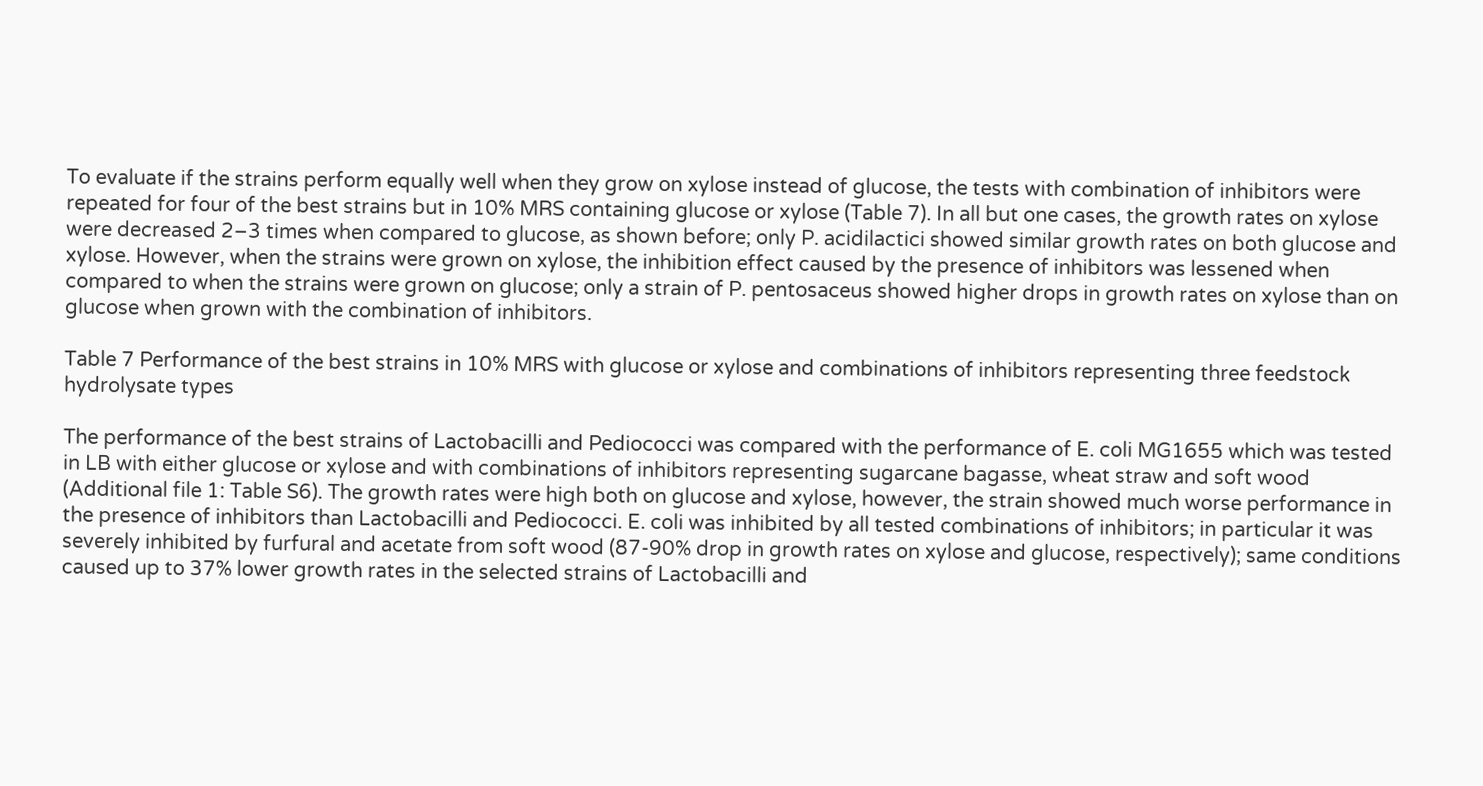To evaluate if the strains perform equally well when they grow on xylose instead of glucose, the tests with combination of inhibitors were repeated for four of the best strains but in 10% MRS containing glucose or xylose (Table 7). In all but one cases, the growth rates on xylose were decreased 2–3 times when compared to glucose, as shown before; only P. acidilactici showed similar growth rates on both glucose and xylose. However, when the strains were grown on xylose, the inhibition effect caused by the presence of inhibitors was lessened when compared to when the strains were grown on glucose; only a strain of P. pentosaceus showed higher drops in growth rates on xylose than on glucose when grown with the combination of inhibitors.

Table 7 Performance of the best strains in 10% MRS with glucose or xylose and combinations of inhibitors representing three feedstock hydrolysate types

The performance of the best strains of Lactobacilli and Pediococci was compared with the performance of E. coli MG1655 which was tested in LB with either glucose or xylose and with combinations of inhibitors representing sugarcane bagasse, wheat straw and soft wood (Additional file 1: Table S6). The growth rates were high both on glucose and xylose, however, the strain showed much worse performance in the presence of inhibitors than Lactobacilli and Pediococci. E. coli was inhibited by all tested combinations of inhibitors; in particular it was severely inhibited by furfural and acetate from soft wood (87-90% drop in growth rates on xylose and glucose, respectively); same conditions caused up to 37% lower growth rates in the selected strains of Lactobacilli and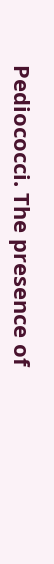Pediococci. The presence of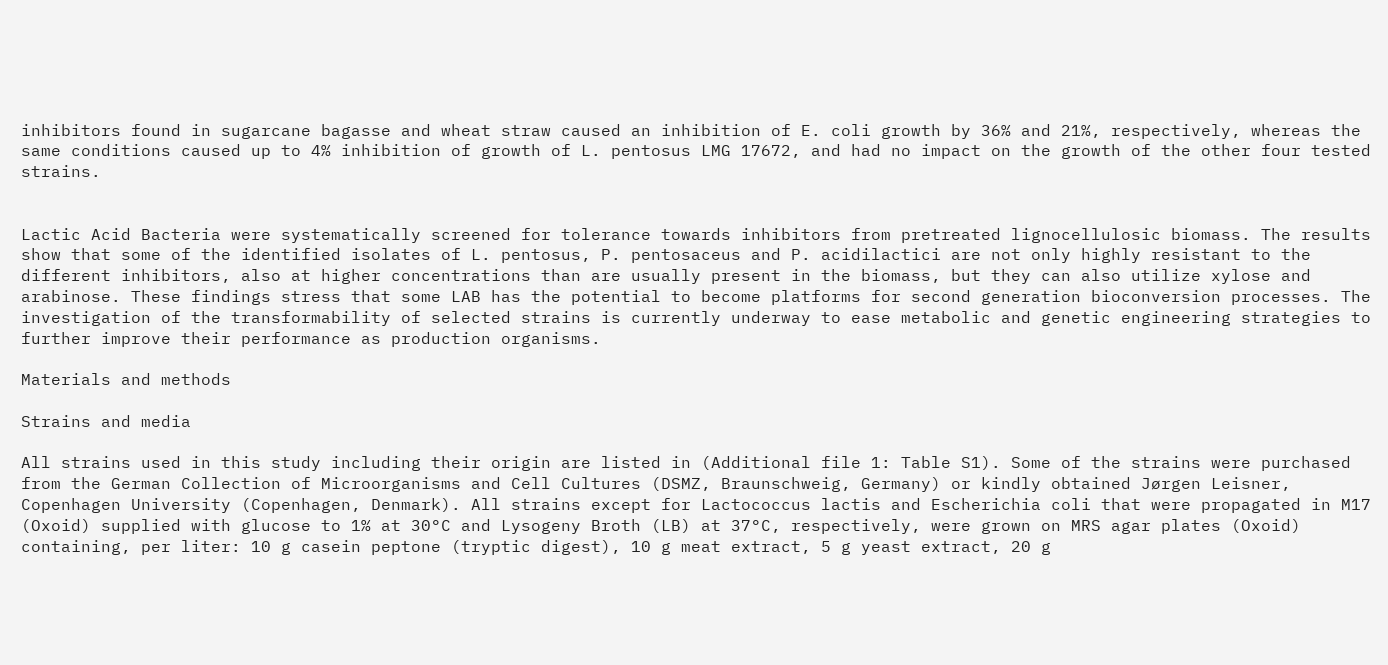inhibitors found in sugarcane bagasse and wheat straw caused an inhibition of E. coli growth by 36% and 21%, respectively, whereas the same conditions caused up to 4% inhibition of growth of L. pentosus LMG 17672, and had no impact on the growth of the other four tested strains.


Lactic Acid Bacteria were systematically screened for tolerance towards inhibitors from pretreated lignocellulosic biomass. The results show that some of the identified isolates of L. pentosus, P. pentosaceus and P. acidilactici are not only highly resistant to the different inhibitors, also at higher concentrations than are usually present in the biomass, but they can also utilize xylose and arabinose. These findings stress that some LAB has the potential to become platforms for second generation bioconversion processes. The investigation of the transformability of selected strains is currently underway to ease metabolic and genetic engineering strategies to further improve their performance as production organisms.

Materials and methods

Strains and media

All strains used in this study including their origin are listed in (Additional file 1: Table S1). Some of the strains were purchased from the German Collection of Microorganisms and Cell Cultures (DSMZ, Braunschweig, Germany) or kindly obtained Jørgen Leisner, Copenhagen University (Copenhagen, Denmark). All strains except for Lactococcus lactis and Escherichia coli that were propagated in M17 (Oxoid) supplied with glucose to 1% at 30°C and Lysogeny Broth (LB) at 37°C, respectively, were grown on MRS agar plates (Oxoid) containing, per liter: 10 g casein peptone (tryptic digest), 10 g meat extract, 5 g yeast extract, 20 g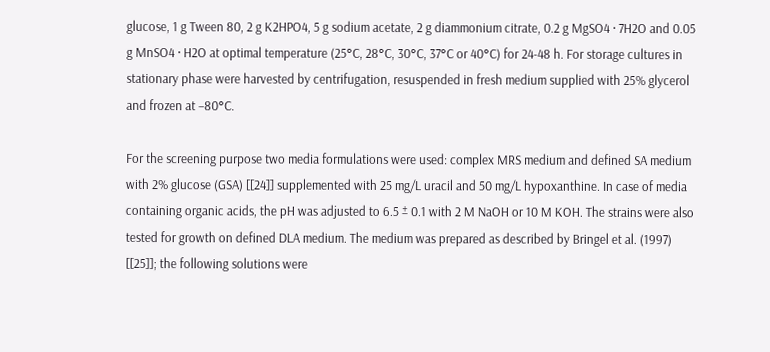glucose, 1 g Tween 80, 2 g K2HPO4, 5 g sodium acetate, 2 g diammonium citrate, 0.2 g MgSO4 · 7H2O and 0.05 g MnSO4 · H2O at optimal temperature (25°C, 28°C, 30°C, 37°C or 40°C) for 24-48 h. For storage cultures in stationary phase were harvested by centrifugation, resuspended in fresh medium supplied with 25% glycerol and frozen at −80°C.

For the screening purpose two media formulations were used: complex MRS medium and defined SA medium with 2% glucose (GSA) [[24]] supplemented with 25 mg/L uracil and 50 mg/L hypoxanthine. In case of media containing organic acids, the pH was adjusted to 6.5 ± 0.1 with 2 M NaOH or 10 M KOH. The strains were also tested for growth on defined DLA medium. The medium was prepared as described by Bringel et al. (1997) [[25]]; the following solutions were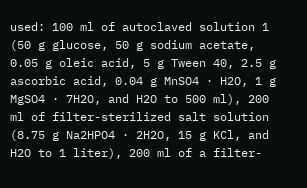used: 100 ml of autoclaved solution 1 (50 g glucose, 50 g sodium acetate, 0.05 g oleic acid, 5 g Tween 40, 2.5 g ascorbic acid, 0.04 g MnSO4 · H2O, 1 g MgSO4 · 7H2O, and H2O to 500 ml), 200 ml of filter-sterilized salt solution (8.75 g Na2HPO4 · 2H2O, 15 g KCl, and H2O to 1 liter), 200 ml of a filter-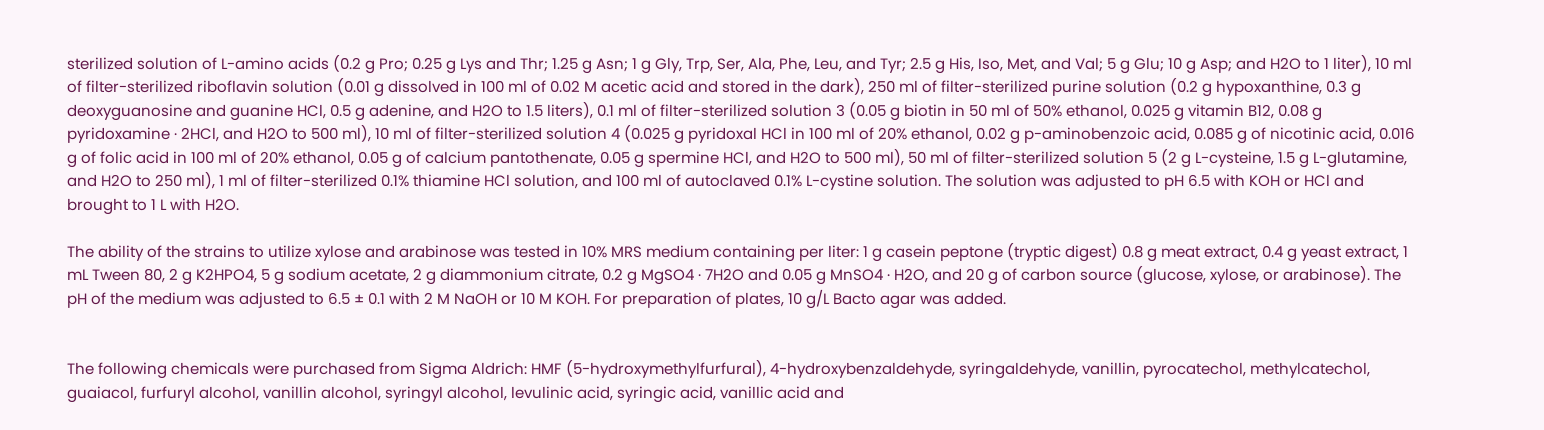sterilized solution of L-amino acids (0.2 g Pro; 0.25 g Lys and Thr; 1.25 g Asn; 1 g Gly, Trp, Ser, Ala, Phe, Leu, and Tyr; 2.5 g His, Iso, Met, and Val; 5 g Glu; 10 g Asp; and H2O to 1 liter), 10 ml of filter-sterilized riboflavin solution (0.01 g dissolved in 100 ml of 0.02 M acetic acid and stored in the dark), 250 ml of filter-sterilized purine solution (0.2 g hypoxanthine, 0.3 g deoxyguanosine and guanine HCl, 0.5 g adenine, and H2O to 1.5 liters), 0.1 ml of filter-sterilized solution 3 (0.05 g biotin in 50 ml of 50% ethanol, 0.025 g vitamin B12, 0.08 g pyridoxamine · 2HCl, and H2O to 500 ml), 10 ml of filter-sterilized solution 4 (0.025 g pyridoxal HCl in 100 ml of 20% ethanol, 0.02 g p-aminobenzoic acid, 0.085 g of nicotinic acid, 0.016 g of folic acid in 100 ml of 20% ethanol, 0.05 g of calcium pantothenate, 0.05 g spermine HCl, and H2O to 500 ml), 50 ml of filter-sterilized solution 5 (2 g L-cysteine, 1.5 g L-glutamine, and H2O to 250 ml), 1 ml of filter-sterilized 0.1% thiamine HCl solution, and 100 ml of autoclaved 0.1% L-cystine solution. The solution was adjusted to pH 6.5 with KOH or HCl and brought to 1 L with H2O.

The ability of the strains to utilize xylose and arabinose was tested in 10% MRS medium containing per liter: 1 g casein peptone (tryptic digest) 0.8 g meat extract, 0.4 g yeast extract, 1 mL Tween 80, 2 g K2HPO4, 5 g sodium acetate, 2 g diammonium citrate, 0.2 g MgSO4 · 7H2O and 0.05 g MnSO4 · H2O, and 20 g of carbon source (glucose, xylose, or arabinose). The pH of the medium was adjusted to 6.5 ± 0.1 with 2 M NaOH or 10 M KOH. For preparation of plates, 10 g/L Bacto agar was added.


The following chemicals were purchased from Sigma Aldrich: HMF (5-hydroxymethylfurfural), 4-hydroxybenzaldehyde, syringaldehyde, vanillin, pyrocatechol, methylcatechol, guaiacol, furfuryl alcohol, vanillin alcohol, syringyl alcohol, levulinic acid, syringic acid, vanillic acid and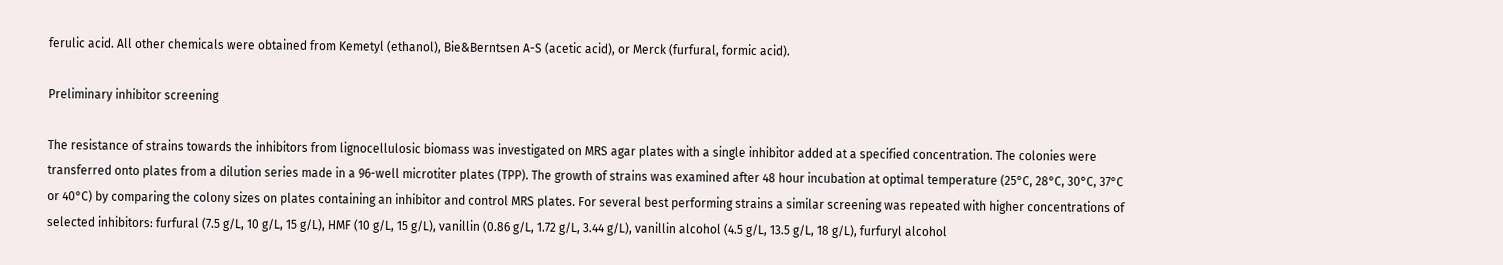ferulic acid. All other chemicals were obtained from Kemetyl (ethanol), Bie&Berntsen A-S (acetic acid), or Merck (furfural, formic acid).

Preliminary inhibitor screening

The resistance of strains towards the inhibitors from lignocellulosic biomass was investigated on MRS agar plates with a single inhibitor added at a specified concentration. The colonies were transferred onto plates from a dilution series made in a 96-well microtiter plates (TPP). The growth of strains was examined after 48 hour incubation at optimal temperature (25°C, 28°C, 30°C, 37°C or 40°C) by comparing the colony sizes on plates containing an inhibitor and control MRS plates. For several best performing strains a similar screening was repeated with higher concentrations of selected inhibitors: furfural (7.5 g/L, 10 g/L, 15 g/L), HMF (10 g/L, 15 g/L), vanillin (0.86 g/L, 1.72 g/L, 3.44 g/L), vanillin alcohol (4.5 g/L, 13.5 g/L, 18 g/L), furfuryl alcohol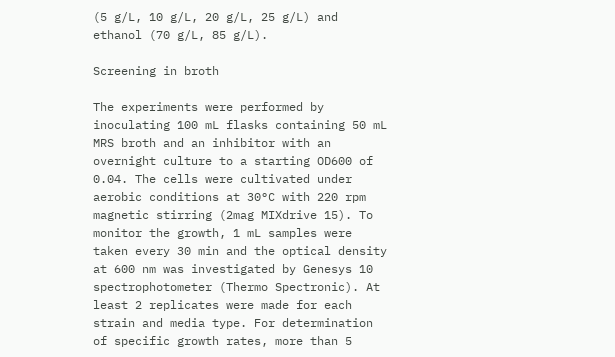(5 g/L, 10 g/L, 20 g/L, 25 g/L) and ethanol (70 g/L, 85 g/L).

Screening in broth

The experiments were performed by inoculating 100 mL flasks containing 50 mL MRS broth and an inhibitor with an overnight culture to a starting OD600 of 0.04. The cells were cultivated under aerobic conditions at 30°C with 220 rpm magnetic stirring (2mag MIXdrive 15). To monitor the growth, 1 mL samples were taken every 30 min and the optical density at 600 nm was investigated by Genesys 10 spectrophotometer (Thermo Spectronic). At least 2 replicates were made for each strain and media type. For determination of specific growth rates, more than 5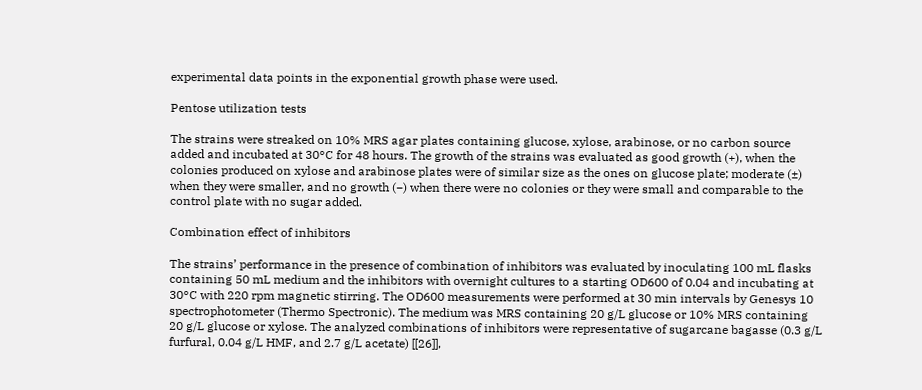experimental data points in the exponential growth phase were used.

Pentose utilization tests

The strains were streaked on 10% MRS agar plates containing glucose, xylose, arabinose, or no carbon source added and incubated at 30°C for 48 hours. The growth of the strains was evaluated as good growth (+), when the colonies produced on xylose and arabinose plates were of similar size as the ones on glucose plate; moderate (±) when they were smaller, and no growth (−) when there were no colonies or they were small and comparable to the control plate with no sugar added.

Combination effect of inhibitors

The strains’ performance in the presence of combination of inhibitors was evaluated by inoculating 100 mL flasks containing 50 mL medium and the inhibitors with overnight cultures to a starting OD600 of 0.04 and incubating at 30°C with 220 rpm magnetic stirring. The OD600 measurements were performed at 30 min intervals by Genesys 10 spectrophotometer (Thermo Spectronic). The medium was MRS containing 20 g/L glucose or 10% MRS containing 20 g/L glucose or xylose. The analyzed combinations of inhibitors were representative of sugarcane bagasse (0.3 g/L furfural, 0.04 g/L HMF, and 2.7 g/L acetate) [[26]],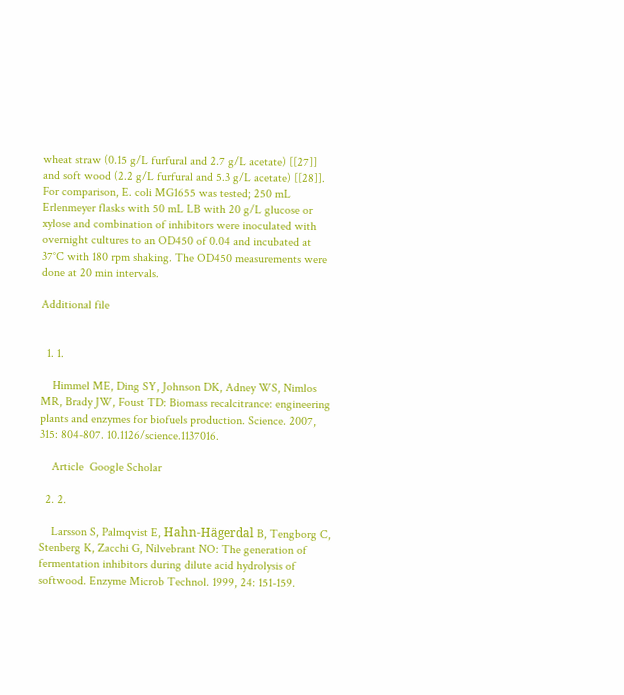wheat straw (0.15 g/L furfural and 2.7 g/L acetate) [[27]] and soft wood (2.2 g/L furfural and 5.3 g/L acetate) [[28]]. For comparison, E. coli MG1655 was tested; 250 mL Erlenmeyer flasks with 50 mL LB with 20 g/L glucose or xylose and combination of inhibitors were inoculated with overnight cultures to an OD450 of 0.04 and incubated at 37°C with 180 rpm shaking. The OD450 measurements were done at 20 min intervals.

Additional file


  1. 1.

    Himmel ME, Ding SY, Johnson DK, Adney WS, Nimlos MR, Brady JW, Foust TD: Biomass recalcitrance: engineering plants and enzymes for biofuels production. Science. 2007, 315: 804-807. 10.1126/science.1137016.

    Article  Google Scholar

  2. 2.

    Larsson S, Palmqvist E, Hahn-Hägerdal B, Tengborg C, Stenberg K, Zacchi G, Nilvebrant NO: The generation of fermentation inhibitors during dilute acid hydrolysis of softwood. Enzyme Microb Technol. 1999, 24: 151-159.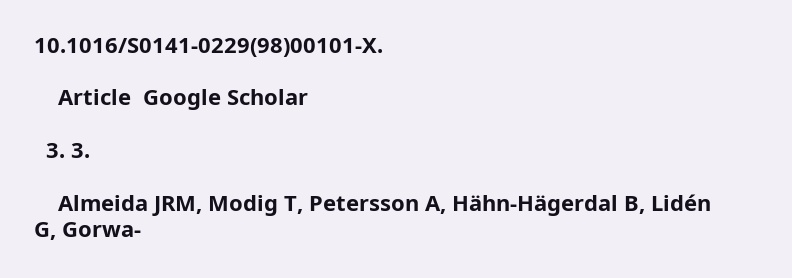10.1016/S0141-0229(98)00101-X.

    Article  Google Scholar

  3. 3.

    Almeida JRM, Modig T, Petersson A, Hähn-Hägerdal B, Lidén G, Gorwa-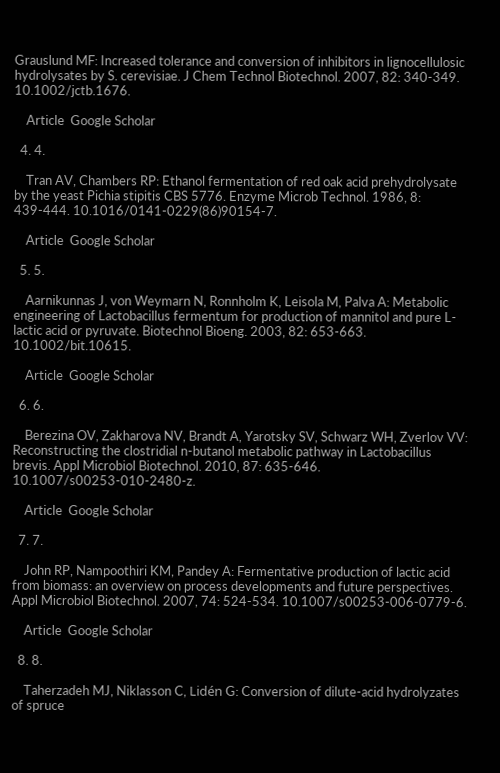Grauslund MF: Increased tolerance and conversion of inhibitors in lignocellulosic hydrolysates by S. cerevisiae. J Chem Technol Biotechnol. 2007, 82: 340-349. 10.1002/jctb.1676.

    Article  Google Scholar

  4. 4.

    Tran AV, Chambers RP: Ethanol fermentation of red oak acid prehydrolysate by the yeast Pichia stipitis CBS 5776. Enzyme Microb Technol. 1986, 8: 439-444. 10.1016/0141-0229(86)90154-7.

    Article  Google Scholar

  5. 5.

    Aarnikunnas J, von Weymarn N, Ronnholm K, Leisola M, Palva A: Metabolic engineering of Lactobacillus fermentum for production of mannitol and pure L-lactic acid or pyruvate. Biotechnol Bioeng. 2003, 82: 653-663. 10.1002/bit.10615.

    Article  Google Scholar

  6. 6.

    Berezina OV, Zakharova NV, Brandt A, Yarotsky SV, Schwarz WH, Zverlov VV: Reconstructing the clostridial n-butanol metabolic pathway in Lactobacillus brevis. Appl Microbiol Biotechnol. 2010, 87: 635-646. 10.1007/s00253-010-2480-z.

    Article  Google Scholar

  7. 7.

    John RP, Nampoothiri KM, Pandey A: Fermentative production of lactic acid from biomass: an overview on process developments and future perspectives. Appl Microbiol Biotechnol. 2007, 74: 524-534. 10.1007/s00253-006-0779-6.

    Article  Google Scholar

  8. 8.

    Taherzadeh MJ, Niklasson C, Lidén G: Conversion of dilute-acid hydrolyzates of spruce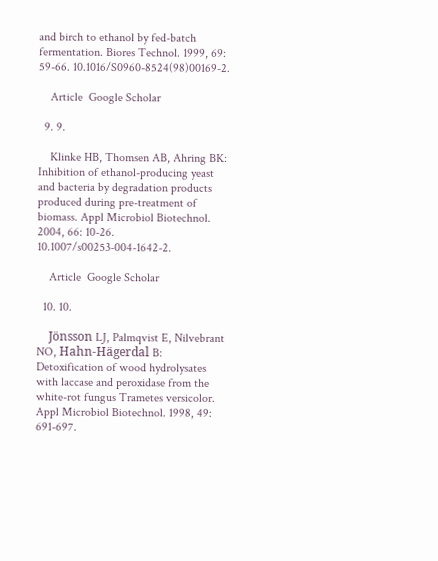and birch to ethanol by fed-batch fermentation. Biores Technol. 1999, 69: 59-66. 10.1016/S0960-8524(98)00169-2.

    Article  Google Scholar

  9. 9.

    Klinke HB, Thomsen AB, Ahring BK: Inhibition of ethanol-producing yeast and bacteria by degradation products produced during pre-treatment of biomass. Appl Microbiol Biotechnol. 2004, 66: 10-26. 10.1007/s00253-004-1642-2.

    Article  Google Scholar

  10. 10.

    Jönsson LJ, Palmqvist E, Nilvebrant NO, Hahn-Hägerdal B: Detoxification of wood hydrolysates with laccase and peroxidase from the white-rot fungus Trametes versicolor. Appl Microbiol Biotechnol. 1998, 49: 691-697.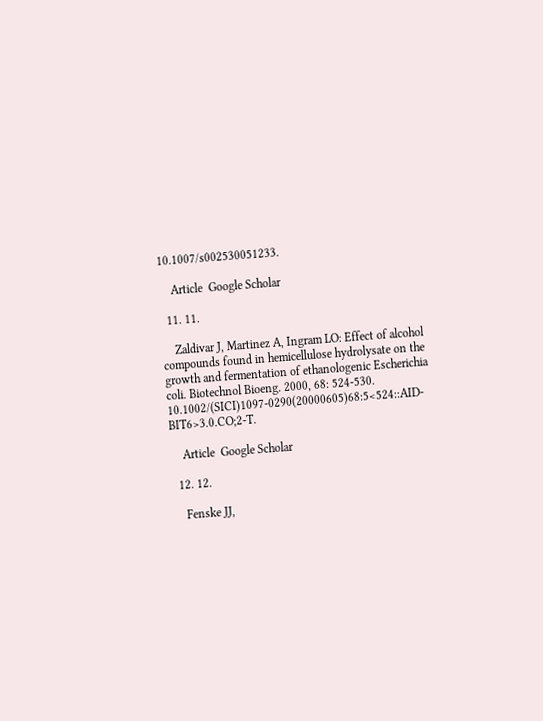10.1007/s002530051233.

    Article  Google Scholar

  11. 11.

    Zaldivar J, Martinez A, Ingram LO: Effect of alcohol compounds found in hemicellulose hydrolysate on the growth and fermentation of ethanologenic Escherichia coli. Biotechnol Bioeng. 2000, 68: 524-530. 10.1002/(SICI)1097-0290(20000605)68:5<524::AID-BIT6>3.0.CO;2-T.

    Article  Google Scholar

  12. 12.

    Fenske JJ,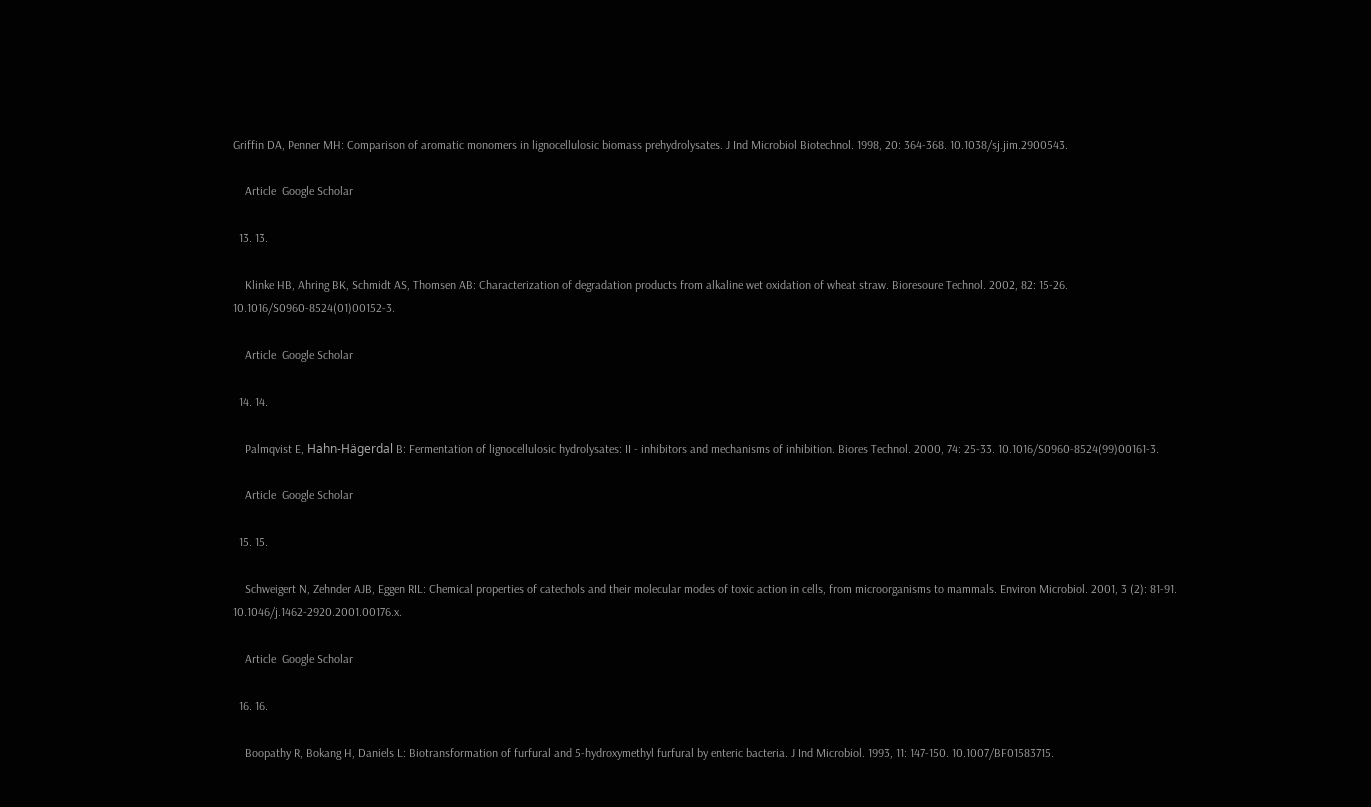Griffin DA, Penner MH: Comparison of aromatic monomers in lignocellulosic biomass prehydrolysates. J Ind Microbiol Biotechnol. 1998, 20: 364-368. 10.1038/sj.jim.2900543.

    Article  Google Scholar

  13. 13.

    Klinke HB, Ahring BK, Schmidt AS, Thomsen AB: Characterization of degradation products from alkaline wet oxidation of wheat straw. Bioresoure Technol. 2002, 82: 15-26. 10.1016/S0960-8524(01)00152-3.

    Article  Google Scholar

  14. 14.

    Palmqvist E, Hahn-Hägerdal B: Fermentation of lignocellulosic hydrolysates: II - inhibitors and mechanisms of inhibition. Biores Technol. 2000, 74: 25-33. 10.1016/S0960-8524(99)00161-3.

    Article  Google Scholar

  15. 15.

    Schweigert N, Zehnder AJB, Eggen RIL: Chemical properties of catechols and their molecular modes of toxic action in cells, from microorganisms to mammals. Environ Microbiol. 2001, 3 (2): 81-91. 10.1046/j.1462-2920.2001.00176.x.

    Article  Google Scholar

  16. 16.

    Boopathy R, Bokang H, Daniels L: Biotransformation of furfural and 5-hydroxymethyl furfural by enteric bacteria. J Ind Microbiol. 1993, 11: 147-150. 10.1007/BF01583715.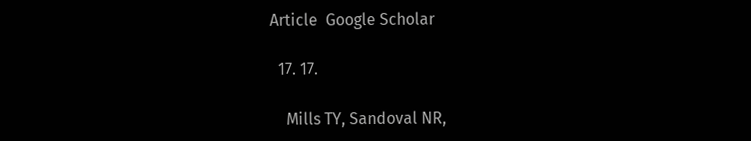Article  Google Scholar

  17. 17.

    Mills TY, Sandoval NR,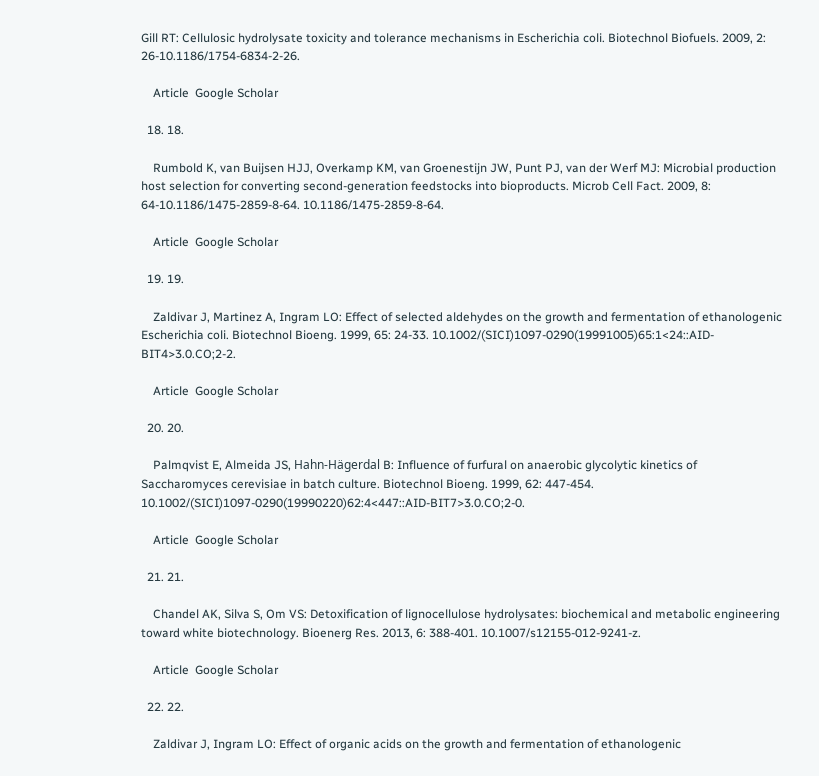Gill RT: Cellulosic hydrolysate toxicity and tolerance mechanisms in Escherichia coli. Biotechnol Biofuels. 2009, 2: 26-10.1186/1754-6834-2-26.

    Article  Google Scholar

  18. 18.

    Rumbold K, van Buijsen HJJ, Overkamp KM, van Groenestijn JW, Punt PJ, van der Werf MJ: Microbial production host selection for converting second-generation feedstocks into bioproducts. Microb Cell Fact. 2009, 8: 64-10.1186/1475-2859-8-64. 10.1186/1475-2859-8-64.

    Article  Google Scholar

  19. 19.

    Zaldivar J, Martinez A, Ingram LO: Effect of selected aldehydes on the growth and fermentation of ethanologenic Escherichia coli. Biotechnol Bioeng. 1999, 65: 24-33. 10.1002/(SICI)1097-0290(19991005)65:1<24::AID-BIT4>3.0.CO;2-2.

    Article  Google Scholar

  20. 20.

    Palmqvist E, Almeida JS, Hahn-Hägerdal B: Influence of furfural on anaerobic glycolytic kinetics of Saccharomyces cerevisiae in batch culture. Biotechnol Bioeng. 1999, 62: 447-454. 10.1002/(SICI)1097-0290(19990220)62:4<447::AID-BIT7>3.0.CO;2-0.

    Article  Google Scholar

  21. 21.

    Chandel AK, Silva S, Om VS: Detoxification of lignocellulose hydrolysates: biochemical and metabolic engineering toward white biotechnology. Bioenerg Res. 2013, 6: 388-401. 10.1007/s12155-012-9241-z.

    Article  Google Scholar

  22. 22.

    Zaldivar J, Ingram LO: Effect of organic acids on the growth and fermentation of ethanologenic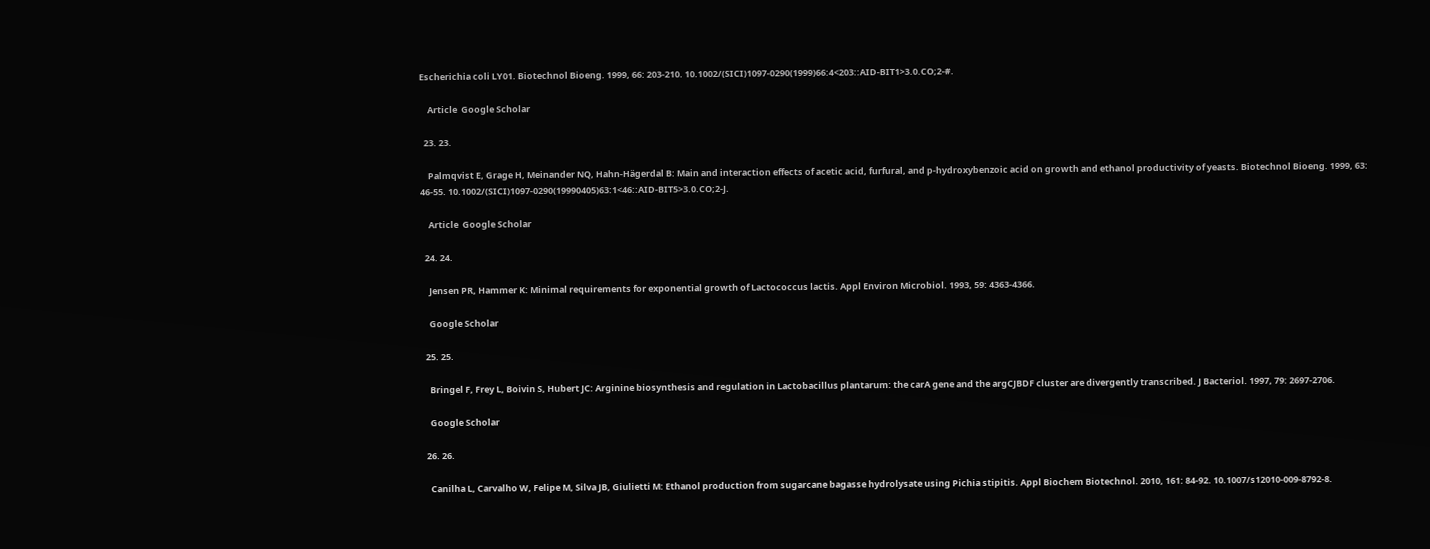Escherichia coli LY01. Biotechnol Bioeng. 1999, 66: 203-210. 10.1002/(SICI)1097-0290(1999)66:4<203::AID-BIT1>3.0.CO;2-#.

    Article  Google Scholar

  23. 23.

    Palmqvist E, Grage H, Meinander NQ, Hahn-Hägerdal B: Main and interaction effects of acetic acid, furfural, and p-hydroxybenzoic acid on growth and ethanol productivity of yeasts. Biotechnol Bioeng. 1999, 63: 46-55. 10.1002/(SICI)1097-0290(19990405)63:1<46::AID-BIT5>3.0.CO;2-J.

    Article  Google Scholar

  24. 24.

    Jensen PR, Hammer K: Minimal requirements for exponential growth of Lactococcus lactis. Appl Environ Microbiol. 1993, 59: 4363-4366.

    Google Scholar

  25. 25.

    Bringel F, Frey L, Boivin S, Hubert JC: Arginine biosynthesis and regulation in Lactobacillus plantarum: the carA gene and the argCJBDF cluster are divergently transcribed. J Bacteriol. 1997, 79: 2697-2706.

    Google Scholar

  26. 26.

    Canilha L, Carvalho W, Felipe M, Silva JB, Giulietti M: Ethanol production from sugarcane bagasse hydrolysate using Pichia stipitis. Appl Biochem Biotechnol. 2010, 161: 84-92. 10.1007/s12010-009-8792-8.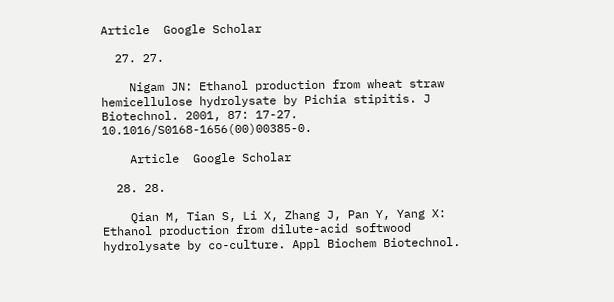Article  Google Scholar

  27. 27.

    Nigam JN: Ethanol production from wheat straw hemicellulose hydrolysate by Pichia stipitis. J Biotechnol. 2001, 87: 17-27. 10.1016/S0168-1656(00)00385-0.

    Article  Google Scholar

  28. 28.

    Qian M, Tian S, Li X, Zhang J, Pan Y, Yang X: Ethanol production from dilute-acid softwood hydrolysate by co-culture. Appl Biochem Biotechnol.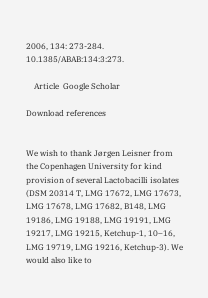2006, 134: 273-284. 10.1385/ABAB:134:3:273.

    Article  Google Scholar

Download references


We wish to thank Jørgen Leisner from the Copenhagen University for kind provision of several Lactobacilli isolates (DSM 20314 T, LMG 17672, LMG 17673, LMG 17678, LMG 17682, B148, LMG 19186, LMG 19188, LMG 19191, LMG 19217, LMG 19215, Ketchup-1, 10–16, LMG 19719, LMG 19216, Ketchup-3). We would also like to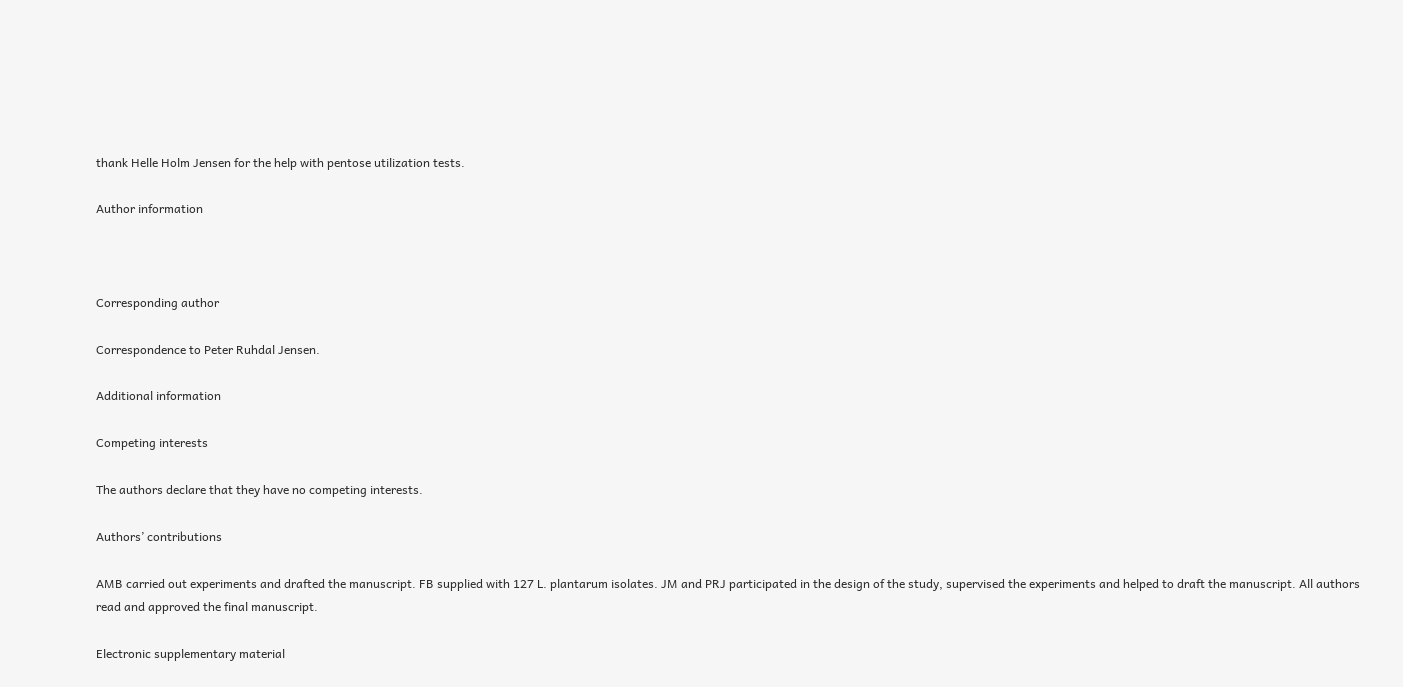thank Helle Holm Jensen for the help with pentose utilization tests.

Author information



Corresponding author

Correspondence to Peter Ruhdal Jensen.

Additional information

Competing interests

The authors declare that they have no competing interests.

Authors’ contributions

AMB carried out experiments and drafted the manuscript. FB supplied with 127 L. plantarum isolates. JM and PRJ participated in the design of the study, supervised the experiments and helped to draft the manuscript. All authors read and approved the final manuscript.

Electronic supplementary material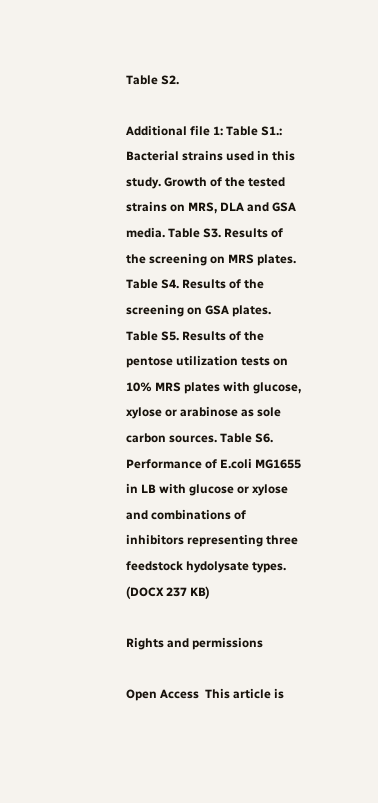Table S2.

Additional file 1: Table S1.: Bacterial strains used in this study. Growth of the tested strains on MRS, DLA and GSA media. Table S3. Results of the screening on MRS plates. Table S4. Results of the screening on GSA plates. Table S5. Results of the pentose utilization tests on 10% MRS plates with glucose, xylose or arabinose as sole carbon sources. Table S6. Performance of E.coli MG1655 in LB with glucose or xylose and combinations of inhibitors representing three feedstock hydolysate types. (DOCX 237 KB)

Rights and permissions

Open Access  This article is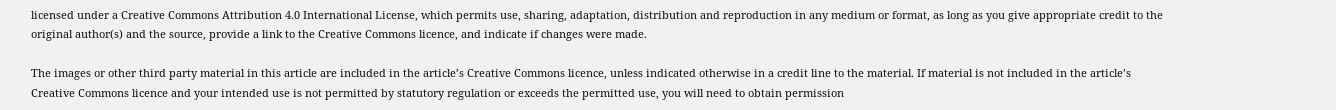licensed under a Creative Commons Attribution 4.0 International License, which permits use, sharing, adaptation, distribution and reproduction in any medium or format, as long as you give appropriate credit to the original author(s) and the source, provide a link to the Creative Commons licence, and indicate if changes were made.

The images or other third party material in this article are included in the article’s Creative Commons licence, unless indicated otherwise in a credit line to the material. If material is not included in the article’s Creative Commons licence and your intended use is not permitted by statutory regulation or exceeds the permitted use, you will need to obtain permission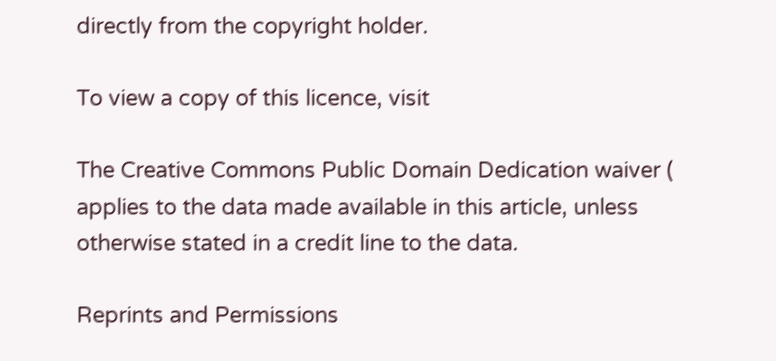directly from the copyright holder.

To view a copy of this licence, visit

The Creative Commons Public Domain Dedication waiver ( applies to the data made available in this article, unless otherwise stated in a credit line to the data.

Reprints and Permissions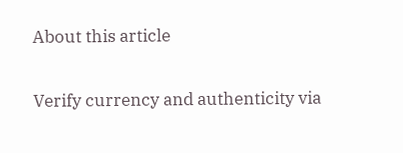About this article

Verify currency and authenticity via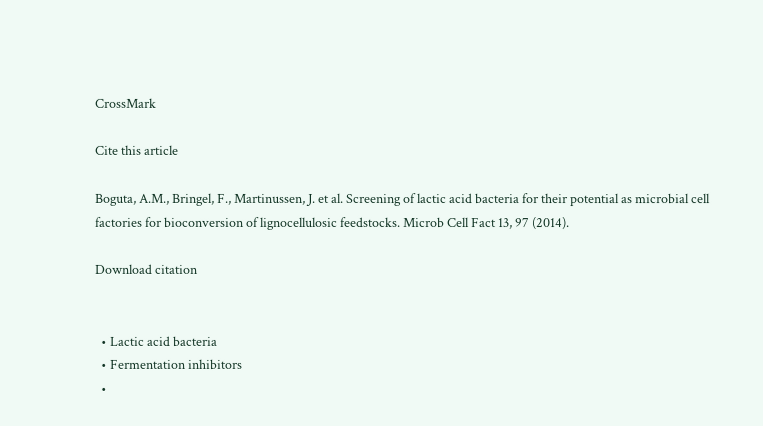CrossMark

Cite this article

Boguta, A.M., Bringel, F., Martinussen, J. et al. Screening of lactic acid bacteria for their potential as microbial cell factories for bioconversion of lignocellulosic feedstocks. Microb Cell Fact 13, 97 (2014).

Download citation


  • Lactic acid bacteria
  • Fermentation inhibitors
  •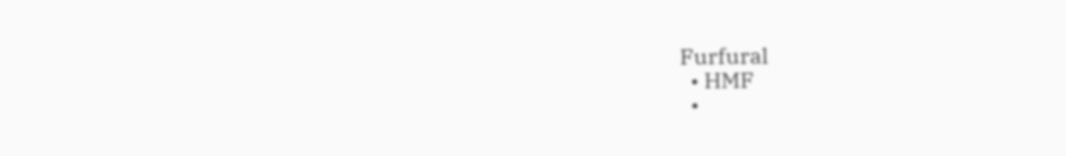Furfural
  • HMF
  •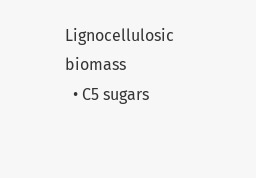Lignocellulosic biomass
  • C5 sugars